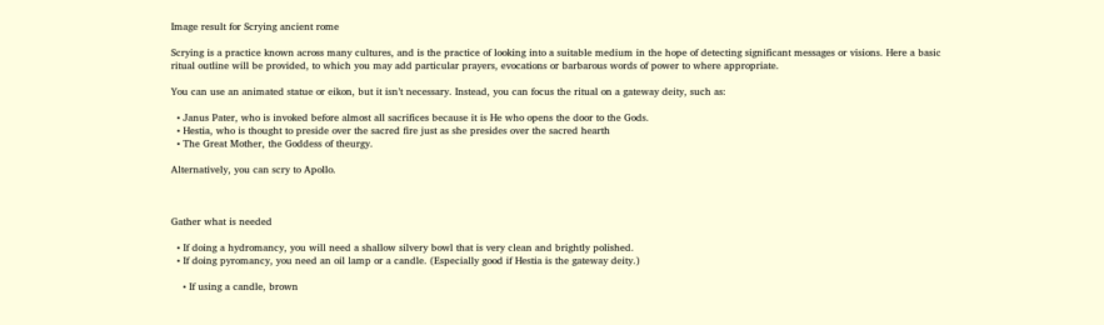Image result for Scrying ancient rome

Scrying is a practice known across many cultures, and is the practice of looking into a suitable medium in the hope of detecting significant messages or visions. Here a basic ritual outline will be provided, to which you may add particular prayers, evocations or barbarous words of power to where appropriate.

You can use an animated statue or eikon, but it isn’t necessary. Instead, you can focus the ritual on a gateway deity, such as:

  • Janus Pater, who is invoked before almost all sacrifices because it is He who opens the door to the Gods.
  • Hestia, who is thought to preside over the sacred fire just as she presides over the sacred hearth
  • The Great Mother, the Goddess of theurgy.

Alternatively, you can scry to Apollo.



Gather what is needed

  • If doing a hydromancy, you will need a shallow silvery bowl that is very clean and brightly polished.
  • If doing pyromancy, you need an oil lamp or a candle. (Especially good if Hestia is the gateway deity.)

    • If using a candle, brown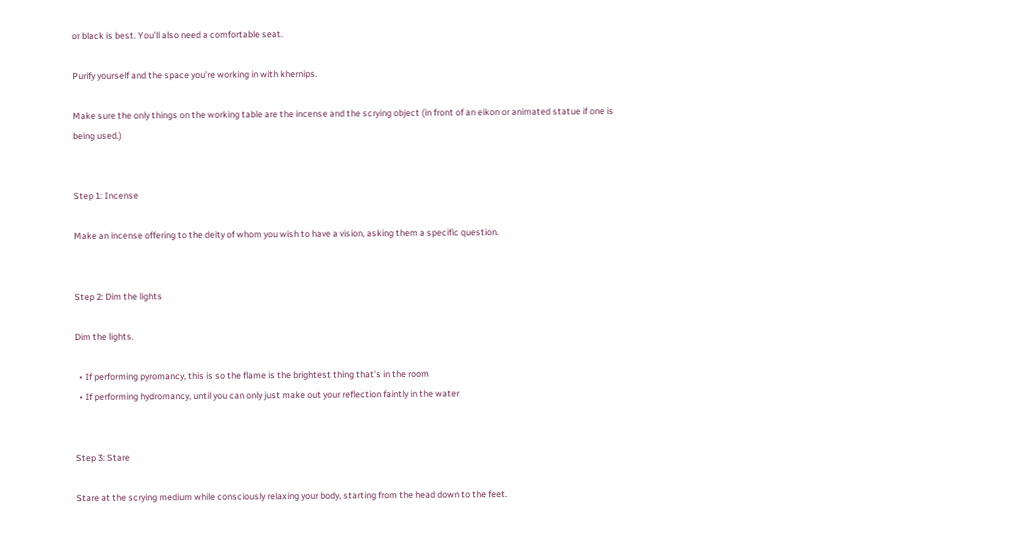or black is best. You’ll also need a comfortable seat.

Purify yourself and the space you’re working in with khernips.

Make sure the only things on the working table are the incense and the scrying object (in front of an eikon or animated statue if one is being used.)


Step 1: Incense

Make an incense offering to the deity of whom you wish to have a vision, asking them a specific question.


Step 2: Dim the lights

Dim the lights.

  • If performing pyromancy, this is so the flame is the brightest thing that’s in the room
  • If performing hydromancy, until you can only just make out your reflection faintly in the water


Step 3: Stare

Stare at the scrying medium while consciously relaxing your body, starting from the head down to the feet.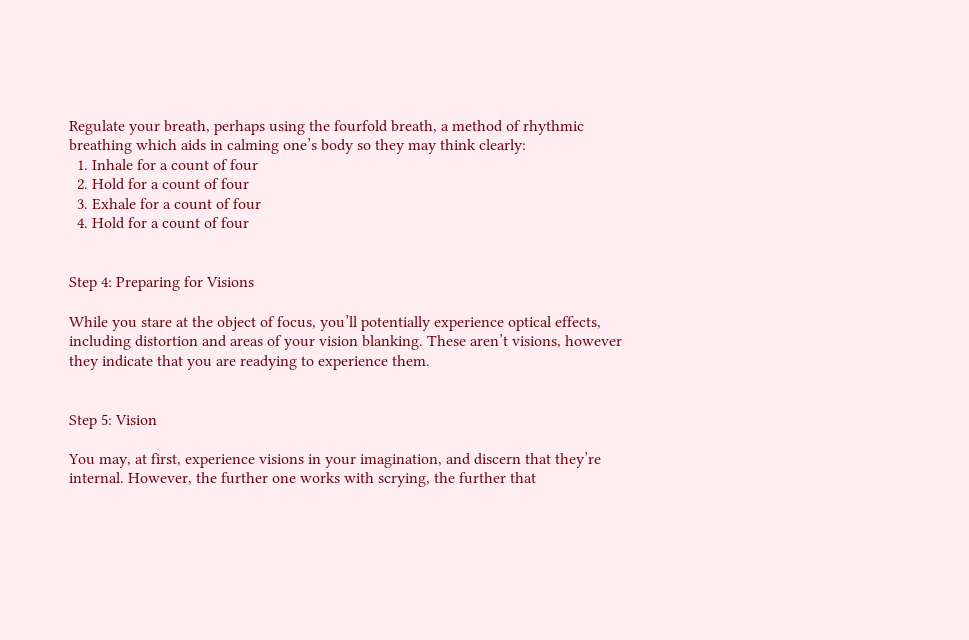Regulate your breath, perhaps using the fourfold breath, a method of rhythmic breathing which aids in calming one’s body so they may think clearly:
  1. Inhale for a count of four
  2. Hold for a count of four
  3. Exhale for a count of four
  4. Hold for a count of four


Step 4: Preparing for Visions

While you stare at the object of focus, you’ll potentially experience optical effects, including distortion and areas of your vision blanking. These aren’t visions, however they indicate that you are readying to experience them.


Step 5: Vision

You may, at first, experience visions in your imagination, and discern that they’re internal. However, the further one works with scrying, the further that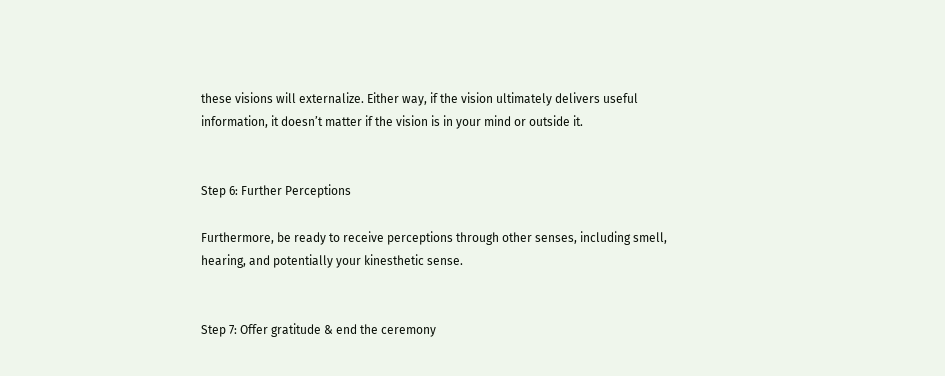these visions will externalize. Either way, if the vision ultimately delivers useful information, it doesn’t matter if the vision is in your mind or outside it.


Step 6: Further Perceptions

Furthermore, be ready to receive perceptions through other senses, including smell, hearing, and potentially your kinesthetic sense.


Step 7: Offer gratitude & end the ceremony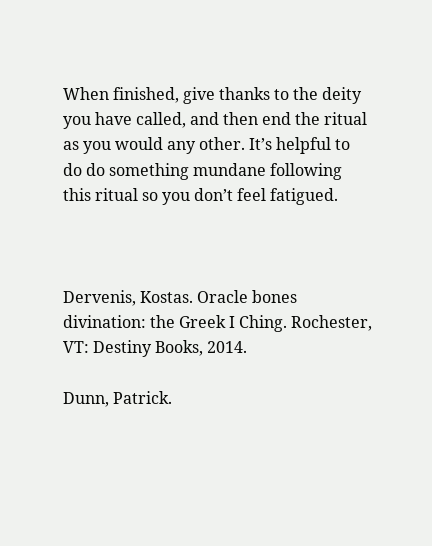When finished, give thanks to the deity you have called, and then end the ritual as you would any other. It’s helpful to do do something mundane following this ritual so you don’t feel fatigued.



Dervenis, Kostas. Oracle bones divination: the Greek I Ching. Rochester, VT: Destiny Books, 2014.

Dunn, Patrick.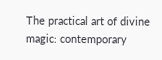The practical art of divine magic: contemporary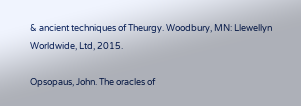& ancient techniques of Theurgy. Woodbury, MN: Llewellyn Worldwide, Ltd, 2015.

Opsopaus, John. The oracles of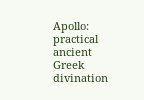Apollo: practical ancient Greek divination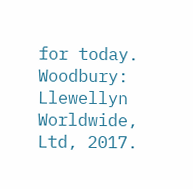for today. Woodbury: Llewellyn Worldwide, Ltd, 2017.